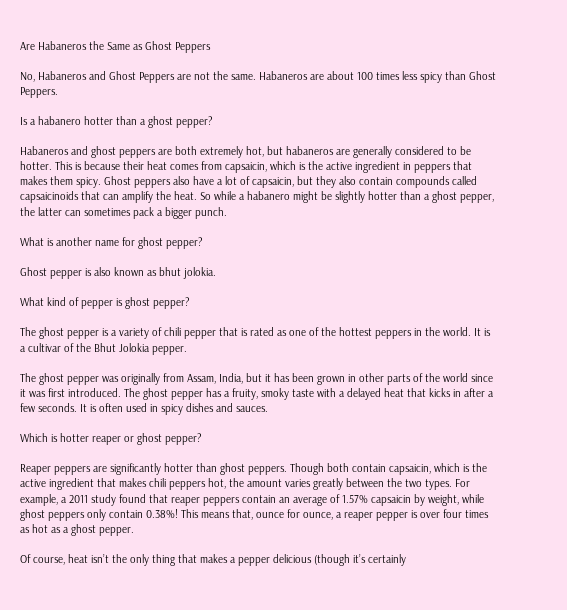Are Habaneros the Same as Ghost Peppers

No, Habaneros and Ghost Peppers are not the same. Habaneros are about 100 times less spicy than Ghost Peppers.

Is a habanero hotter than a ghost pepper?

Habaneros and ghost peppers are both extremely hot, but habaneros are generally considered to be hotter. This is because their heat comes from capsaicin, which is the active ingredient in peppers that makes them spicy. Ghost peppers also have a lot of capsaicin, but they also contain compounds called capsaicinoids that can amplify the heat. So while a habanero might be slightly hotter than a ghost pepper, the latter can sometimes pack a bigger punch.

What is another name for ghost pepper?

Ghost pepper is also known as bhut jolokia.

What kind of pepper is ghost pepper?

The ghost pepper is a variety of chili pepper that is rated as one of the hottest peppers in the world. It is a cultivar of the Bhut Jolokia pepper.

The ghost pepper was originally from Assam, India, but it has been grown in other parts of the world since it was first introduced. The ghost pepper has a fruity, smoky taste with a delayed heat that kicks in after a few seconds. It is often used in spicy dishes and sauces.

Which is hotter reaper or ghost pepper?

Reaper peppers are significantly hotter than ghost peppers. Though both contain capsaicin, which is the active ingredient that makes chili peppers hot, the amount varies greatly between the two types. For example, a 2011 study found that reaper peppers contain an average of 1.57% capsaicin by weight, while ghost peppers only contain 0.38%! This means that, ounce for ounce, a reaper pepper is over four times as hot as a ghost pepper.

Of course, heat isn’t the only thing that makes a pepper delicious (though it’s certainly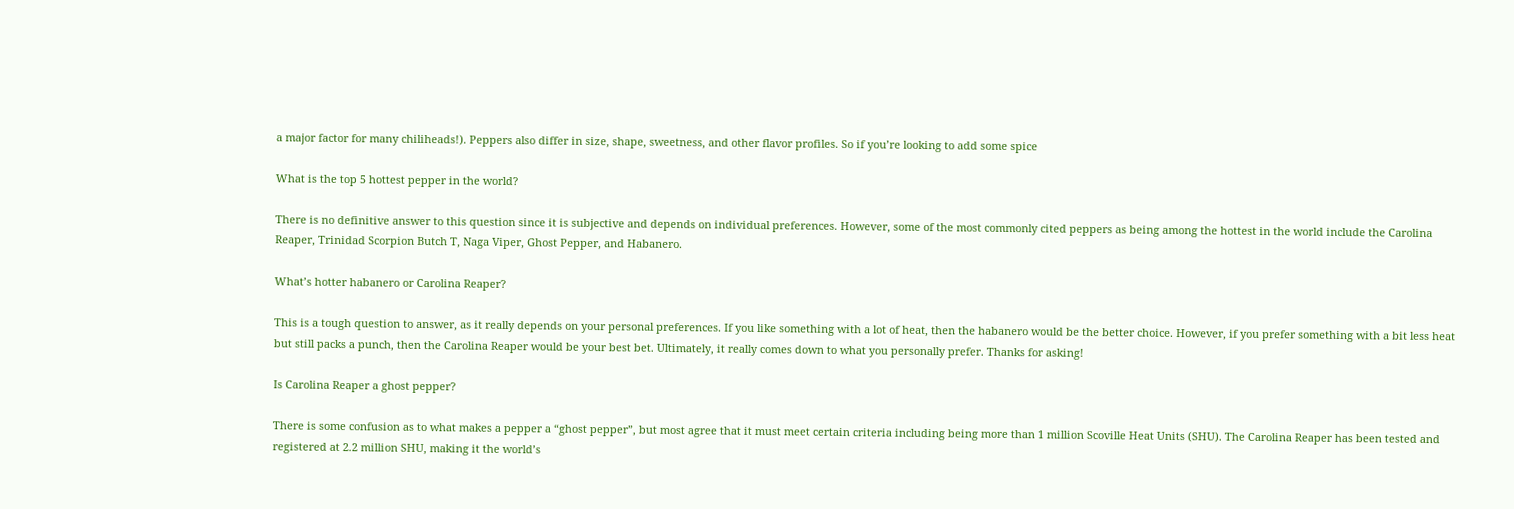a major factor for many chiliheads!). Peppers also differ in size, shape, sweetness, and other flavor profiles. So if you’re looking to add some spice

What is the top 5 hottest pepper in the world?

There is no definitive answer to this question since it is subjective and depends on individual preferences. However, some of the most commonly cited peppers as being among the hottest in the world include the Carolina Reaper, Trinidad Scorpion Butch T, Naga Viper, Ghost Pepper, and Habanero.

What’s hotter habanero or Carolina Reaper?

This is a tough question to answer, as it really depends on your personal preferences. If you like something with a lot of heat, then the habanero would be the better choice. However, if you prefer something with a bit less heat but still packs a punch, then the Carolina Reaper would be your best bet. Ultimately, it really comes down to what you personally prefer. Thanks for asking!

Is Carolina Reaper a ghost pepper?

There is some confusion as to what makes a pepper a “ghost pepper”, but most agree that it must meet certain criteria including being more than 1 million Scoville Heat Units (SHU). The Carolina Reaper has been tested and registered at 2.2 million SHU, making it the world’s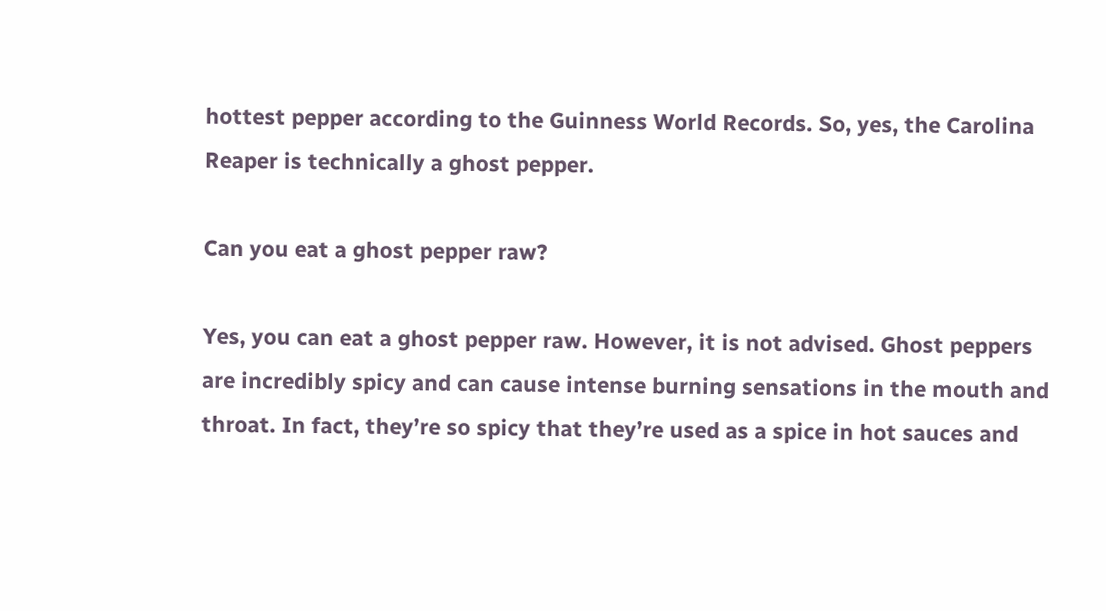hottest pepper according to the Guinness World Records. So, yes, the Carolina Reaper is technically a ghost pepper.

Can you eat a ghost pepper raw?

Yes, you can eat a ghost pepper raw. However, it is not advised. Ghost peppers are incredibly spicy and can cause intense burning sensations in the mouth and throat. In fact, they’re so spicy that they’re used as a spice in hot sauces and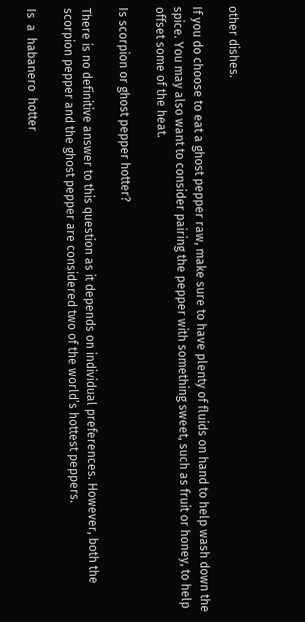other dishes.

If you do choose to eat a ghost pepper raw, make sure to have plenty of fluids on hand to help wash down the spice. You may also want to consider pairing the pepper with something sweet, such as fruit or honey, to help offset some of the heat.

Is scorpion or ghost pepper hotter?

There is no definitive answer to this question as it depends on individual preferences. However, both the scorpion pepper and the ghost pepper are considered two of the world’s hottest peppers.

Is  a  habanero  hotter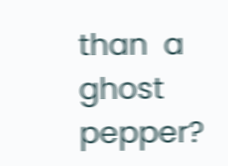than  a  ghost  pepper?